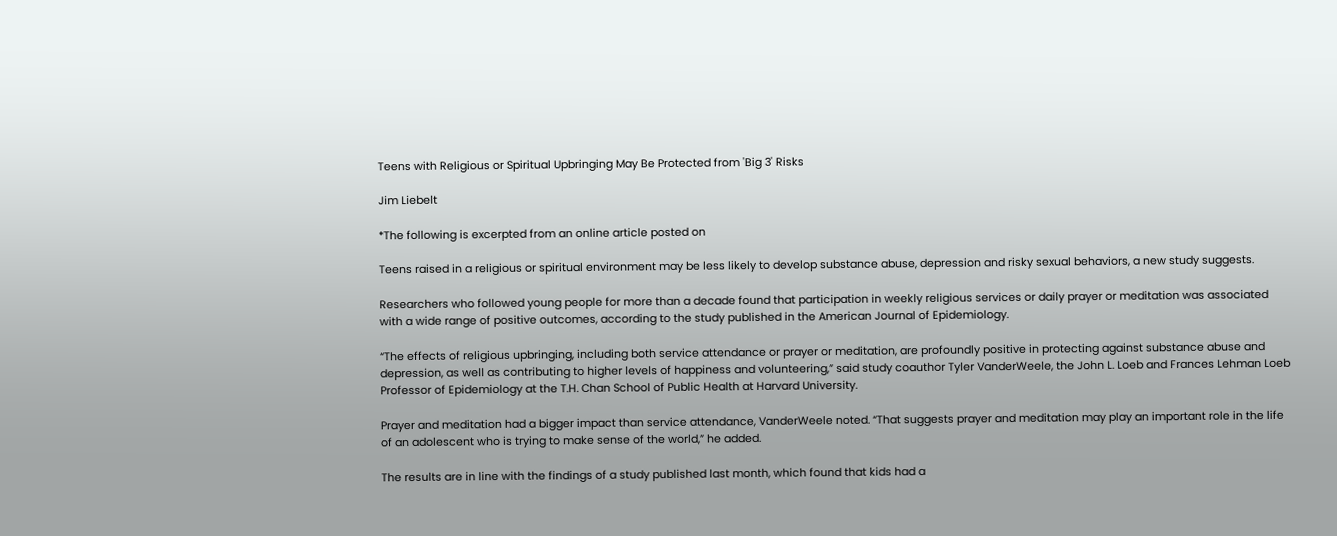Teens with Religious or Spiritual Upbringing May Be Protected from 'Big 3' Risks

Jim Liebelt

*The following is excerpted from an online article posted on

Teens raised in a religious or spiritual environment may be less likely to develop substance abuse, depression and risky sexual behaviors, a new study suggests.

Researchers who followed young people for more than a decade found that participation in weekly religious services or daily prayer or meditation was associated with a wide range of positive outcomes, according to the study published in the American Journal of Epidemiology.

“The effects of religious upbringing, including both service attendance or prayer or meditation, are profoundly positive in protecting against substance abuse and depression, as well as contributing to higher levels of happiness and volunteering,” said study coauthor Tyler VanderWeele, the John L. Loeb and Frances Lehman Loeb Professor of Epidemiology at the T.H. Chan School of Public Health at Harvard University.

Prayer and meditation had a bigger impact than service attendance, VanderWeele noted. “That suggests prayer and meditation may play an important role in the life of an adolescent who is trying to make sense of the world,” he added.

The results are in line with the findings of a study published last month, which found that kids had a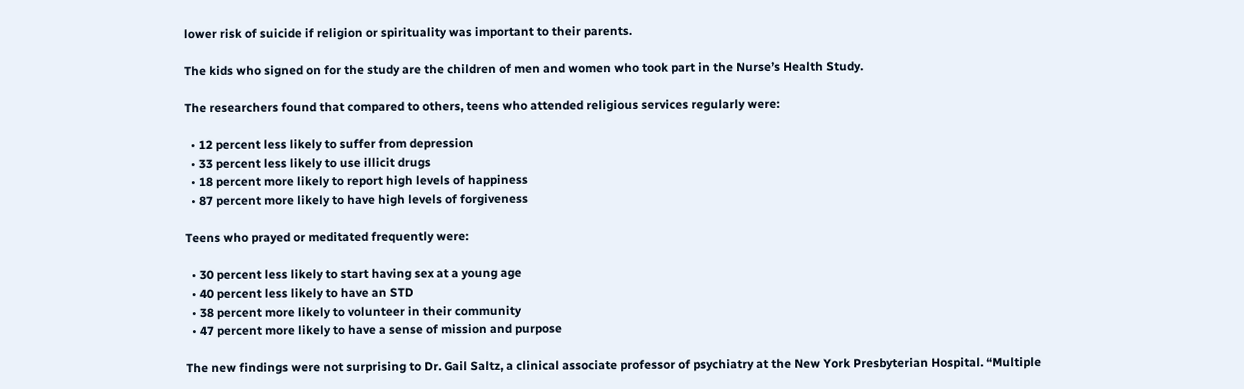lower risk of suicide if religion or spirituality was important to their parents.

The kids who signed on for the study are the children of men and women who took part in the Nurse’s Health Study.

The researchers found that compared to others, teens who attended religious services regularly were:

  • 12 percent less likely to suffer from depression
  • 33 percent less likely to use illicit drugs
  • 18 percent more likely to report high levels of happiness
  • 87 percent more likely to have high levels of forgiveness

Teens who prayed or meditated frequently were:

  • 30 percent less likely to start having sex at a young age
  • 40 percent less likely to have an STD
  • 38 percent more likely to volunteer in their community
  • 47 percent more likely to have a sense of mission and purpose

The new findings were not surprising to Dr. Gail Saltz, a clinical associate professor of psychiatry at the New York Presbyterian Hospital. “Multiple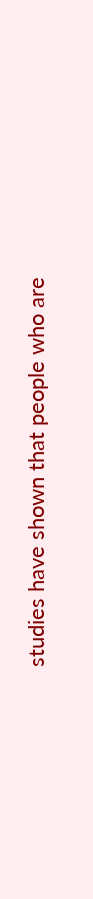studies have shown that people who are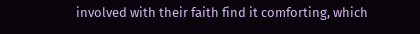involved with their faith find it comforting, which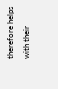therefore helps with their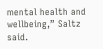mental health and wellbeing,” Saltz said.